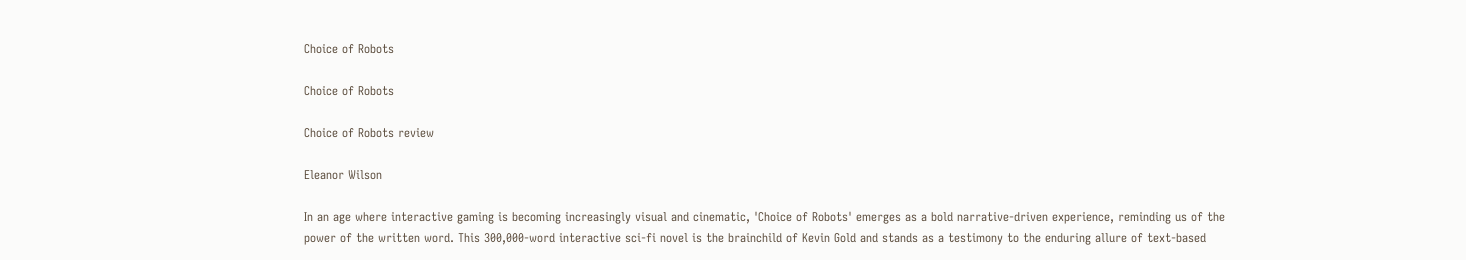Choice of Robots

Choice of Robots

Choice of Robots review

Eleanor Wilson

In an age where interactive gaming is becoming increasingly visual and cinematic, 'Choice of Robots' emerges as a bold narrative-driven experience, reminding us of the power of the written word. This 300,000-word interactive sci-fi novel is the brainchild of Kevin Gold and stands as a testimony to the enduring allure of text-based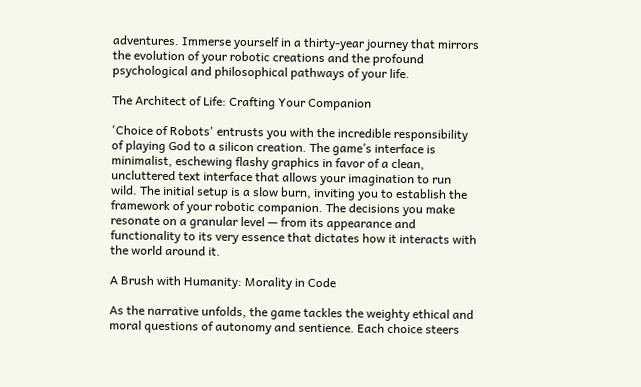adventures. Immerse yourself in a thirty-year journey that mirrors the evolution of your robotic creations and the profound psychological and philosophical pathways of your life.

The Architect of Life: Crafting Your Companion

'Choice of Robots' entrusts you with the incredible responsibility of playing God to a silicon creation. The game’s interface is minimalist, eschewing flashy graphics in favor of a clean, uncluttered text interface that allows your imagination to run wild. The initial setup is a slow burn, inviting you to establish the framework of your robotic companion. The decisions you make resonate on a granular level — from its appearance and functionality to its very essence that dictates how it interacts with the world around it.

A Brush with Humanity: Morality in Code

As the narrative unfolds, the game tackles the weighty ethical and moral questions of autonomy and sentience. Each choice steers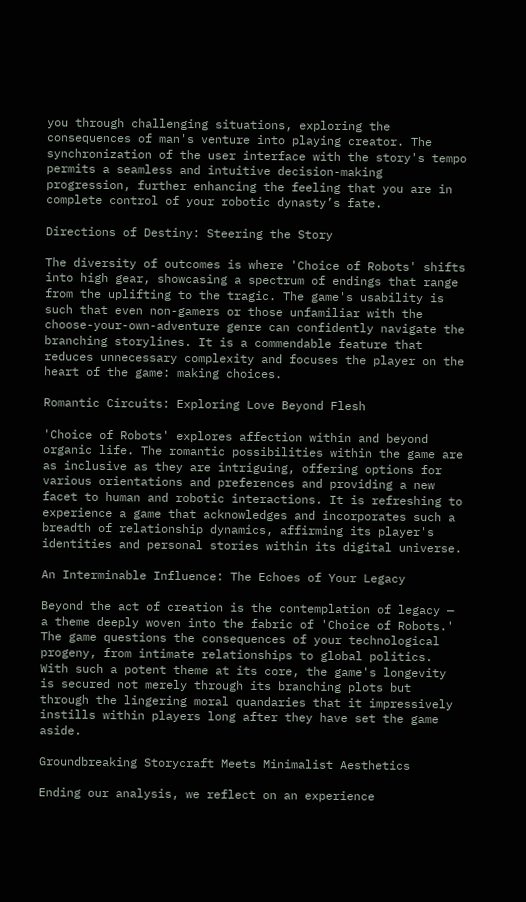you through challenging situations, exploring the consequences of man's venture into playing creator. The synchronization of the user interface with the story's tempo permits a seamless and intuitive decision-making progression, further enhancing the feeling that you are in complete control of your robotic dynasty’s fate.

Directions of Destiny: Steering the Story

The diversity of outcomes is where 'Choice of Robots' shifts into high gear, showcasing a spectrum of endings that range from the uplifting to the tragic. The game's usability is such that even non-gamers or those unfamiliar with the choose-your-own-adventure genre can confidently navigate the branching storylines. It is a commendable feature that reduces unnecessary complexity and focuses the player on the heart of the game: making choices.

Romantic Circuits: Exploring Love Beyond Flesh

'Choice of Robots' explores affection within and beyond organic life. The romantic possibilities within the game are as inclusive as they are intriguing, offering options for various orientations and preferences and providing a new facet to human and robotic interactions. It is refreshing to experience a game that acknowledges and incorporates such a breadth of relationship dynamics, affirming its player's identities and personal stories within its digital universe.

An Interminable Influence: The Echoes of Your Legacy

Beyond the act of creation is the contemplation of legacy — a theme deeply woven into the fabric of 'Choice of Robots.' The game questions the consequences of your technological progeny, from intimate relationships to global politics. With such a potent theme at its core, the game's longevity is secured not merely through its branching plots but through the lingering moral quandaries that it impressively instills within players long after they have set the game aside.

Groundbreaking Storycraft Meets Minimalist Aesthetics

Ending our analysis, we reflect on an experience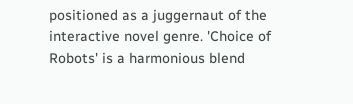positioned as a juggernaut of the interactive novel genre. 'Choice of Robots' is a harmonious blend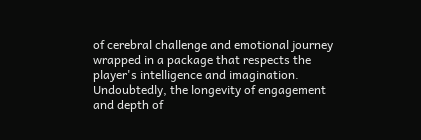of cerebral challenge and emotional journey wrapped in a package that respects the player's intelligence and imagination. Undoubtedly, the longevity of engagement and depth of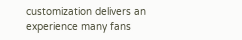customization delivers an experience many fans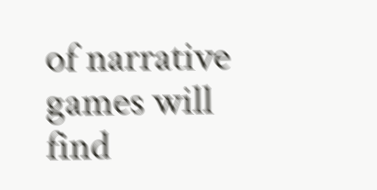of narrative games will find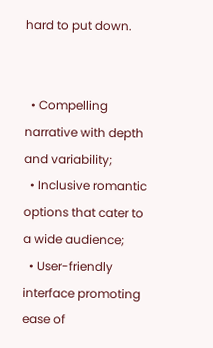hard to put down.


  • Compelling narrative with depth and variability;
  • Inclusive romantic options that cater to a wide audience;
  • User-friendly interface promoting ease of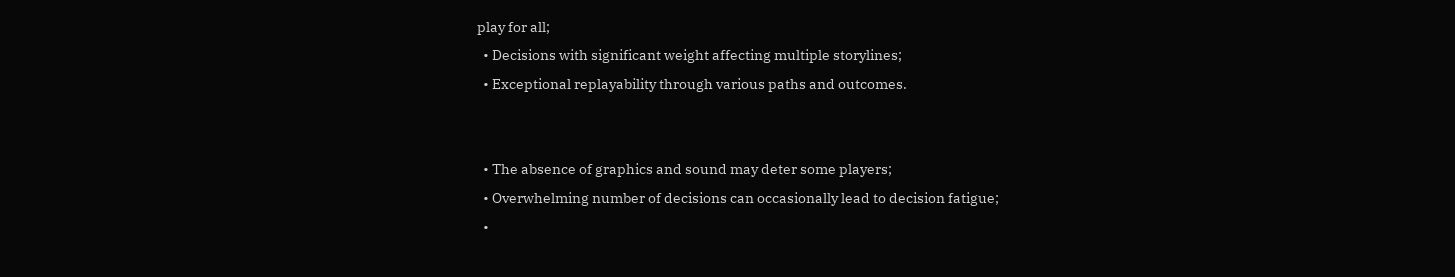play for all;
  • Decisions with significant weight affecting multiple storylines;
  • Exceptional replayability through various paths and outcomes.


  • The absence of graphics and sound may deter some players;
  • Overwhelming number of decisions can occasionally lead to decision fatigue;
  •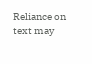Reliance on text may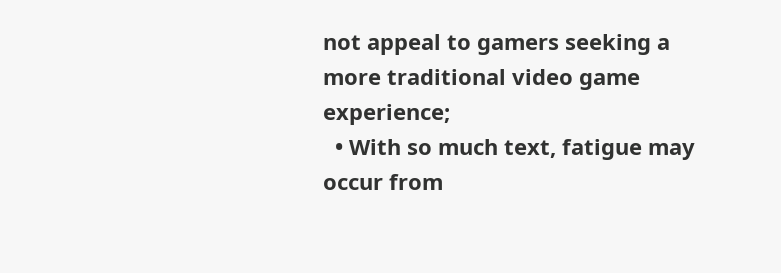not appeal to gamers seeking a more traditional video game experience;
  • With so much text, fatigue may occur from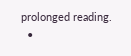prolonged reading.
  •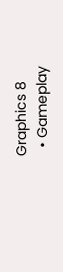Graphics 8
  • Gameplay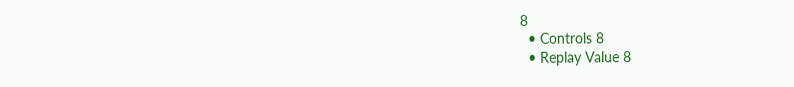8
  • Controls 8
  • Replay Value 8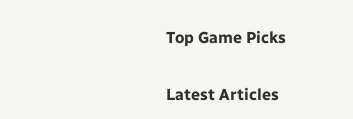Top Game Picks


Latest Articles